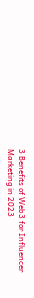3 Benefits of Web3 for Influencer Marketing in 2023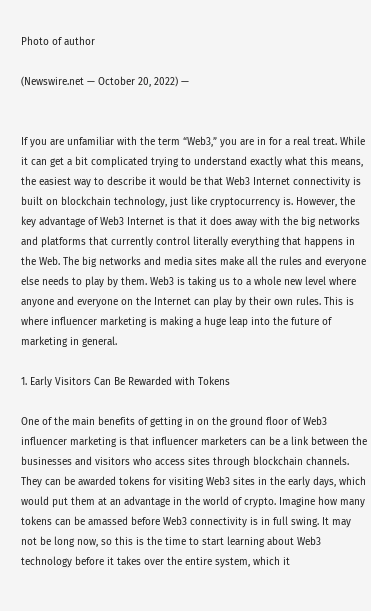Photo of author

(Newswire.net — October 20, 2022) —


If you are unfamiliar with the term “Web3,” you are in for a real treat. While it can get a bit complicated trying to understand exactly what this means, the easiest way to describe it would be that Web3 Internet connectivity is built on blockchain technology, just like cryptocurrency is. However, the key advantage of Web3 Internet is that it does away with the big networks and platforms that currently control literally everything that happens in the Web. The big networks and media sites make all the rules and everyone else needs to play by them. Web3 is taking us to a whole new level where anyone and everyone on the Internet can play by their own rules. This is where influencer marketing is making a huge leap into the future of marketing in general.

1. Early Visitors Can Be Rewarded with Tokens

One of the main benefits of getting in on the ground floor of Web3 influencer marketing is that influencer marketers can be a link between the businesses and visitors who access sites through blockchain channels. They can be awarded tokens for visiting Web3 sites in the early days, which would put them at an advantage in the world of crypto. Imagine how many tokens can be amassed before Web3 connectivity is in full swing. It may not be long now, so this is the time to start learning about Web3 technology before it takes over the entire system, which it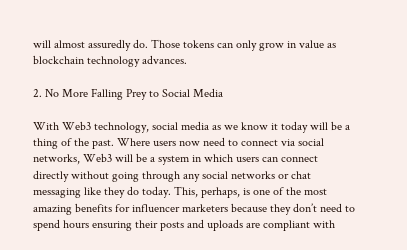will almost assuredly do. Those tokens can only grow in value as blockchain technology advances.

2. No More Falling Prey to Social Media

With Web3 technology, social media as we know it today will be a thing of the past. Where users now need to connect via social networks, Web3 will be a system in which users can connect directly without going through any social networks or chat messaging like they do today. This, perhaps, is one of the most amazing benefits for influencer marketers because they don’t need to spend hours ensuring their posts and uploads are compliant with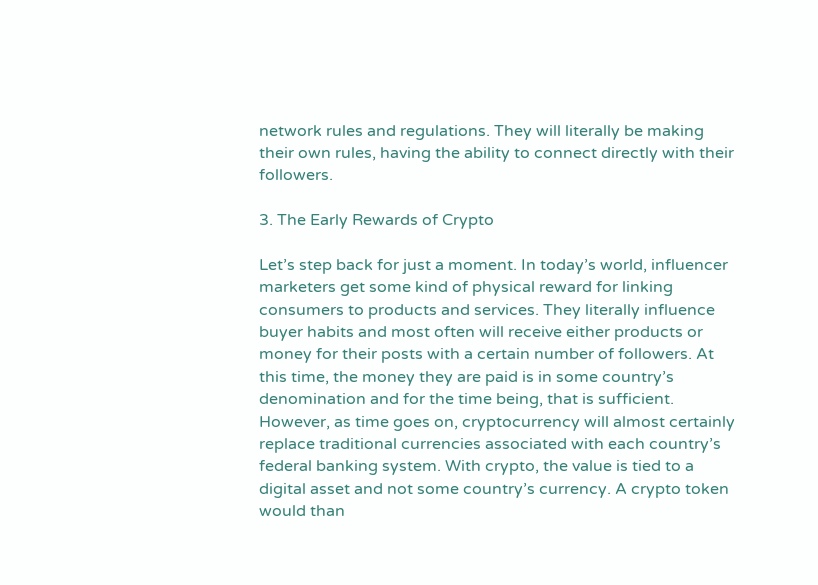network rules and regulations. They will literally be making their own rules, having the ability to connect directly with their followers.

3. The Early Rewards of Crypto

Let’s step back for just a moment. In today’s world, influencer marketers get some kind of physical reward for linking consumers to products and services. They literally influence buyer habits and most often will receive either products or money for their posts with a certain number of followers. At this time, the money they are paid is in some country’s denomination and for the time being, that is sufficient. However, as time goes on, cryptocurrency will almost certainly replace traditional currencies associated with each country’s federal banking system. With crypto, the value is tied to a digital asset and not some country’s currency. A crypto token would than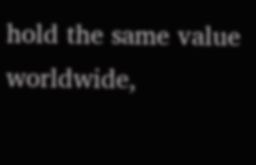hold the same value worldwide,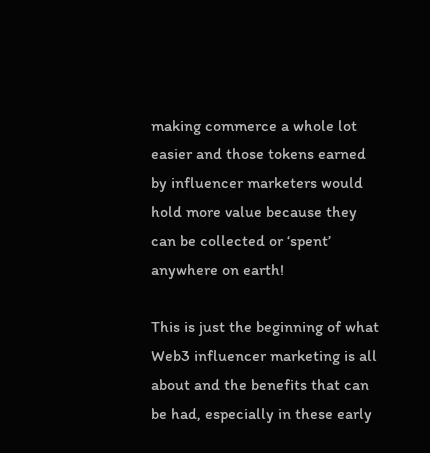making commerce a whole lot easier and those tokens earned by influencer marketers would hold more value because they can be collected or ‘spent’ anywhere on earth!

This is just the beginning of what Web3 influencer marketing is all about and the benefits that can be had, especially in these early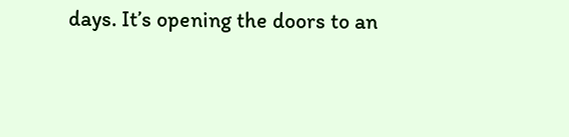days. It’s opening the doors to an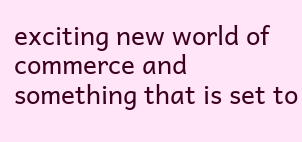exciting new world of commerce and something that is set to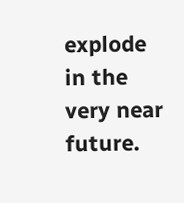explode in the very near future.